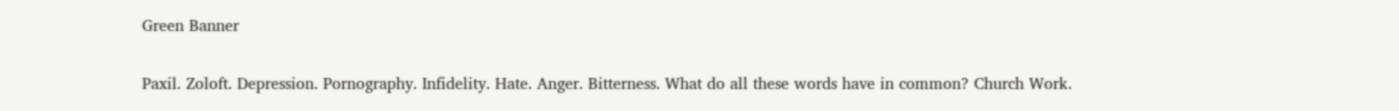Green Banner

Paxil. Zoloft. Depression. Pornography. Infidelity. Hate. Anger. Bitterness. What do all these words have in common? Church Work.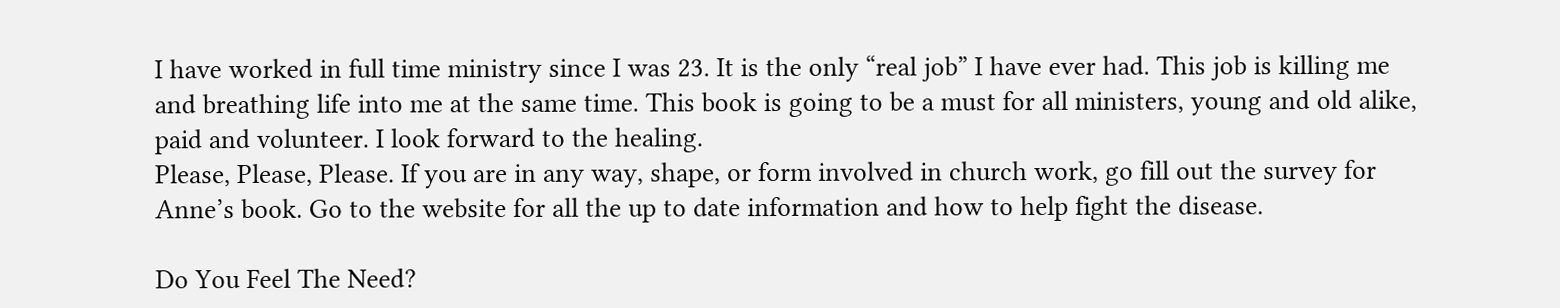I have worked in full time ministry since I was 23. It is the only “real job” I have ever had. This job is killing me and breathing life into me at the same time. This book is going to be a must for all ministers, young and old alike, paid and volunteer. I look forward to the healing.
Please, Please, Please. If you are in any way, shape, or form involved in church work, go fill out the survey for Anne’s book. Go to the website for all the up to date information and how to help fight the disease.

Do You Feel The Need?